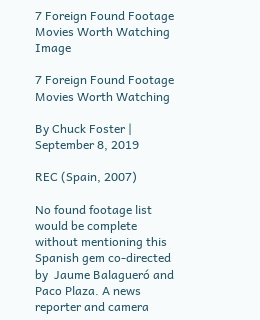7 Foreign Found Footage Movies Worth Watching Image

7 Foreign Found Footage Movies Worth Watching

By Chuck Foster | September 8, 2019

REC (Spain, 2007)

No found footage list would be complete without mentioning this Spanish gem co-directed by  Jaume Balagueró and Paco Plaza. A news reporter and camera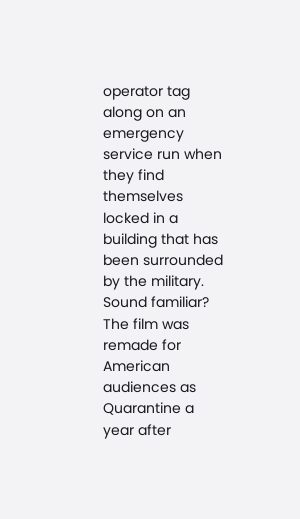operator tag along on an emergency service run when they find themselves locked in a building that has been surrounded by the military. Sound familiar? The film was remade for American audiences as Quarantine a year after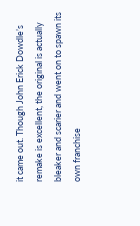it came out. Though John Erick Dowdle’s remake is excellent, the original is actually bleaker and scarier and went on to spawn its own franchise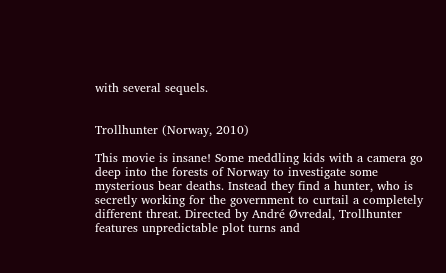with several sequels.


Trollhunter (Norway, 2010)

This movie is insane! Some meddling kids with a camera go deep into the forests of Norway to investigate some mysterious bear deaths. Instead they find a hunter, who is secretly working for the government to curtail a completely different threat. Directed by André Øvredal, Trollhunter features unpredictable plot turns and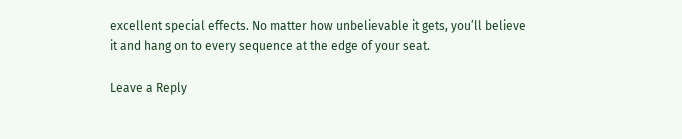excellent special effects. No matter how unbelievable it gets, you’ll believe it and hang on to every sequence at the edge of your seat.

Leave a Reply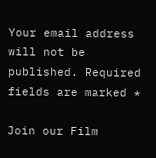Your email address will not be published. Required fields are marked *

Join our Film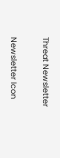Threat Newsletter

Newsletter Icon